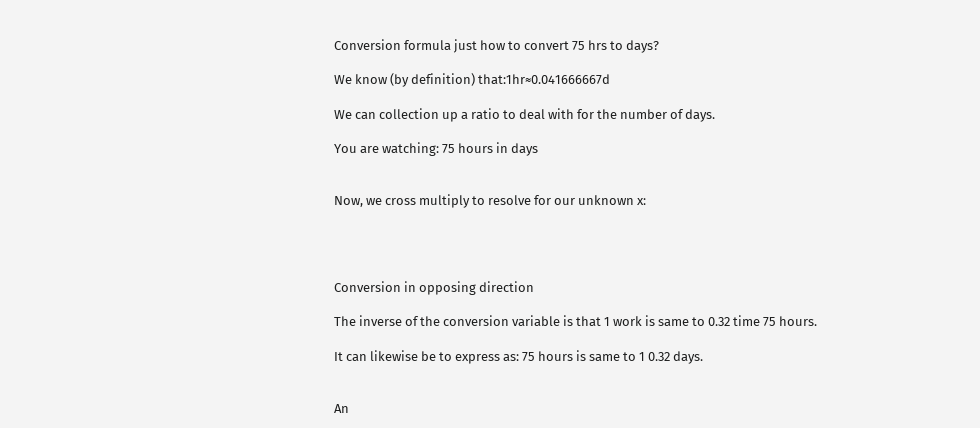Conversion formula just how to convert 75 hrs to days?

We know (by definition) that:1hr≈0.041666667d

We can collection up a ratio to deal with for the number of days.

You are watching: 75 hours in days


Now, we cross multiply to resolve for our unknown x:




Conversion in opposing direction

The inverse of the conversion variable is that 1 work is same to 0.32 time 75 hours.

It can likewise be to express as: 75 hours is same to 1 0.32 days.


An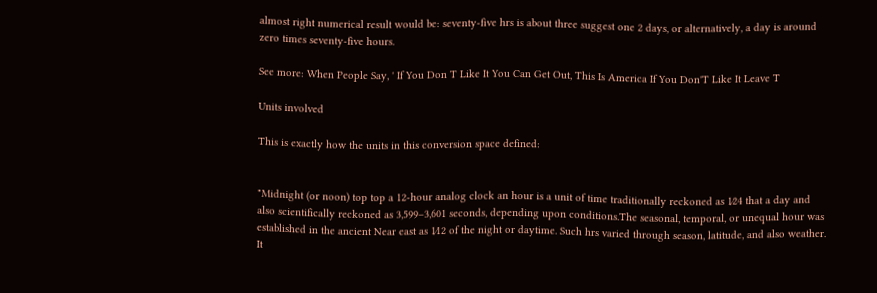almost right numerical result would be: seventy-five hrs is about three suggest one 2 days, or alternatively, a day is around zero times seventy-five hours.

See more: When People Say, ' If You Don T Like It You Can Get Out, This Is America If You Don'T Like It Leave T

Units involved

This is exactly how the units in this conversion space defined:


"Midnight (or noon) top top a 12-hour analog clock an hour is a unit of time traditionally reckoned as 1⁄24 that a day and also scientifically reckoned as 3,599–3,601 seconds, depending upon conditions.The seasonal, temporal, or unequal hour was established in the ancient Near east as 1⁄12 of the night or daytime. Such hrs varied through season, latitude, and also weather. It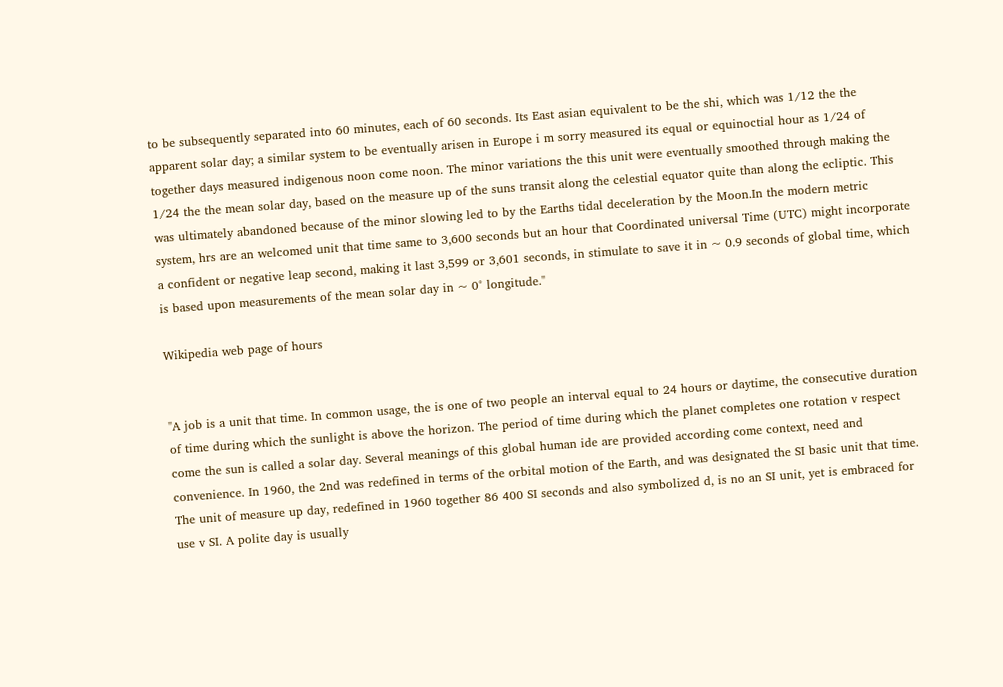to be subsequently separated into 60 minutes, each of 60 seconds. Its East asian equivalent to be the shi, which was 1⁄12 the the apparent solar day; a similar system to be eventually arisen in Europe i m sorry measured its equal or equinoctial hour as 1⁄24 of together days measured indigenous noon come noon. The minor variations the this unit were eventually smoothed through making the 1⁄24 the the mean solar day, based on the measure up of the suns transit along the celestial equator quite than along the ecliptic. This was ultimately abandoned because of the minor slowing led to by the Earths tidal deceleration by the Moon.In the modern metric system, hrs are an welcomed unit that time same to 3,600 seconds but an hour that Coordinated universal Time (UTC) might incorporate a confident or negative leap second, making it last 3,599 or 3,601 seconds, in stimulate to save it in ~ 0.9 seconds of global time, which is based upon measurements of the mean solar day in ~ 0° longitude."

Wikipedia web page of hours


"A job is a unit that time. In common usage, the is one of two people an interval equal to 24 hours or daytime, the consecutive duration of time during which the sunlight is above the horizon. The period of time during which the planet completes one rotation v respect come the sun is called a solar day. Several meanings of this global human ide are provided according come context, need and convenience. In 1960, the 2nd was redefined in terms of the orbital motion of the Earth, and was designated the SI basic unit that time. The unit of measure up day, redefined in 1960 together 86 400 SI seconds and also symbolized d, is no an SI unit, yet is embraced for use v SI. A polite day is usually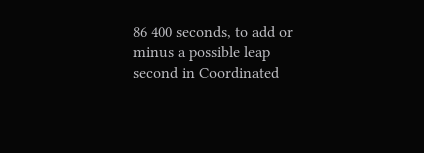86 400 seconds, to add or minus a possible leap second in Coordinated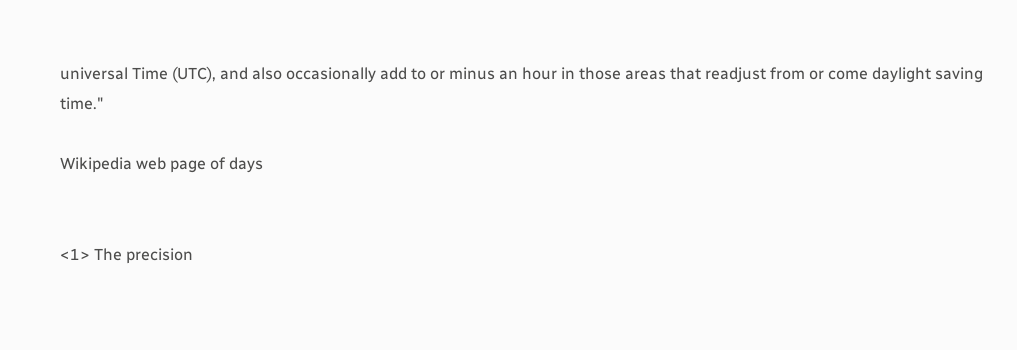universal Time (UTC), and also occasionally add to or minus an hour in those areas that readjust from or come daylight saving time."

Wikipedia web page of days


<1> The precision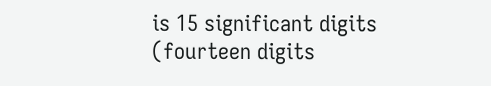is 15 significant digits (fourteen digits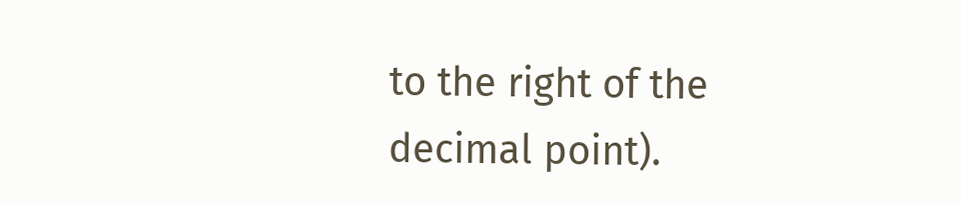to the right of the decimal point).